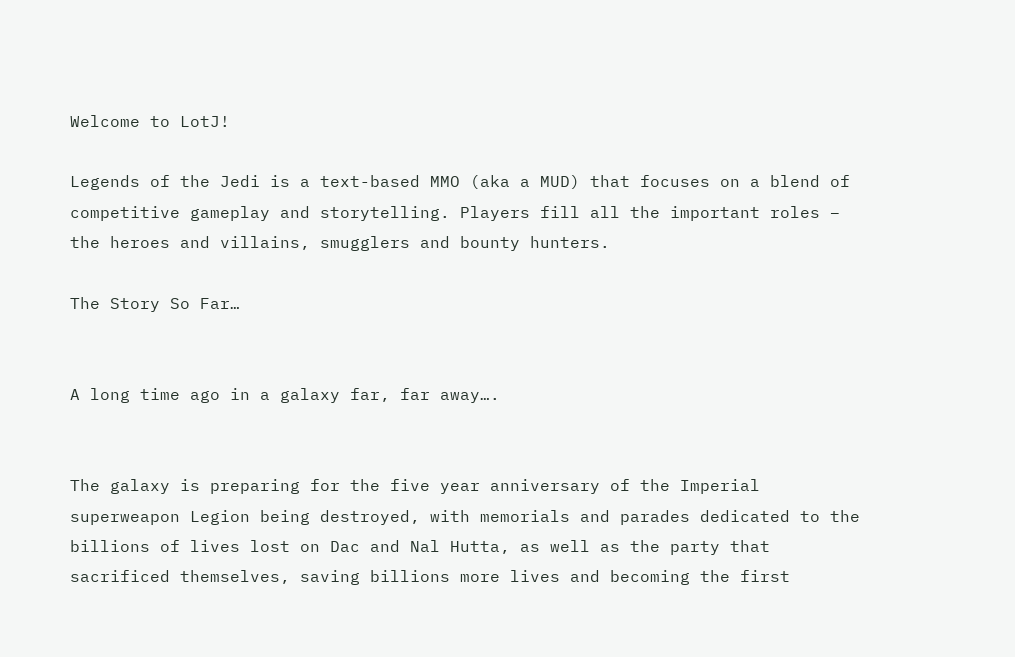Welcome to LotJ!

Legends of the Jedi is a text-based MMO (aka a MUD) that focuses on a blend of competitive gameplay and storytelling. Players fill all the important roles – the heroes and villains, smugglers and bounty hunters.

The Story So Far…


A long time ago in a galaxy far, far away….


The galaxy is preparing for the five year anniversary of the Imperial superweapon Legion being destroyed, with memorials and parades dedicated to the billions of lives lost on Dac and Nal Hutta, as well as the party that sacrificed themselves, saving billions more lives and becoming the first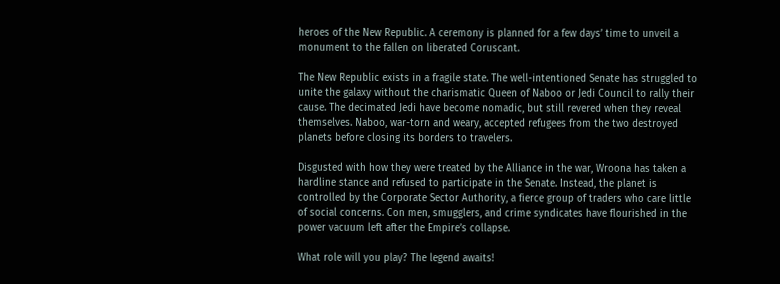heroes of the New Republic. A ceremony is planned for a few days’ time to unveil a monument to the fallen on liberated Coruscant.

The New Republic exists in a fragile state. The well-intentioned Senate has struggled to unite the galaxy without the charismatic Queen of Naboo or Jedi Council to rally their cause. The decimated Jedi have become nomadic, but still revered when they reveal themselves. Naboo, war-torn and weary, accepted refugees from the two destroyed planets before closing its borders to travelers.

Disgusted with how they were treated by the Alliance in the war, Wroona has taken a hardline stance and refused to participate in the Senate. Instead, the planet is controlled by the Corporate Sector Authority, a fierce group of traders who care little of social concerns. Con men, smugglers, and crime syndicates have flourished in the power vacuum left after the Empire’s collapse.

What role will you play? The legend awaits!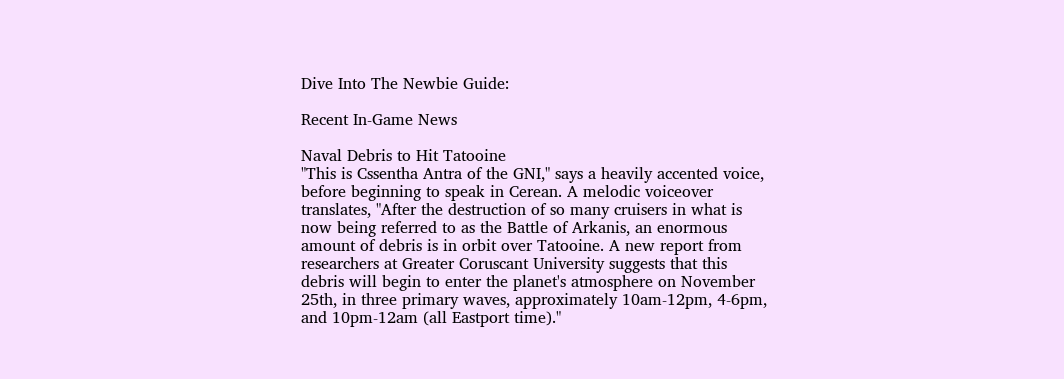Dive Into The Newbie Guide:

Recent In-Game News

Naval Debris to Hit Tatooine
"This is Cssentha Antra of the GNI," says a heavily accented voice, before beginning to speak in Cerean. A melodic voiceover translates, "After the destruction of so many cruisers in what is now being referred to as the Battle of Arkanis, an enormous amount of debris is in orbit over Tatooine. A new report from researchers at Greater Coruscant University suggests that this debris will begin to enter the planet's atmosphere on November 25th, in three primary waves, approximately 10am-12pm, 4-6pm, and 10pm-12am (all Eastport time)."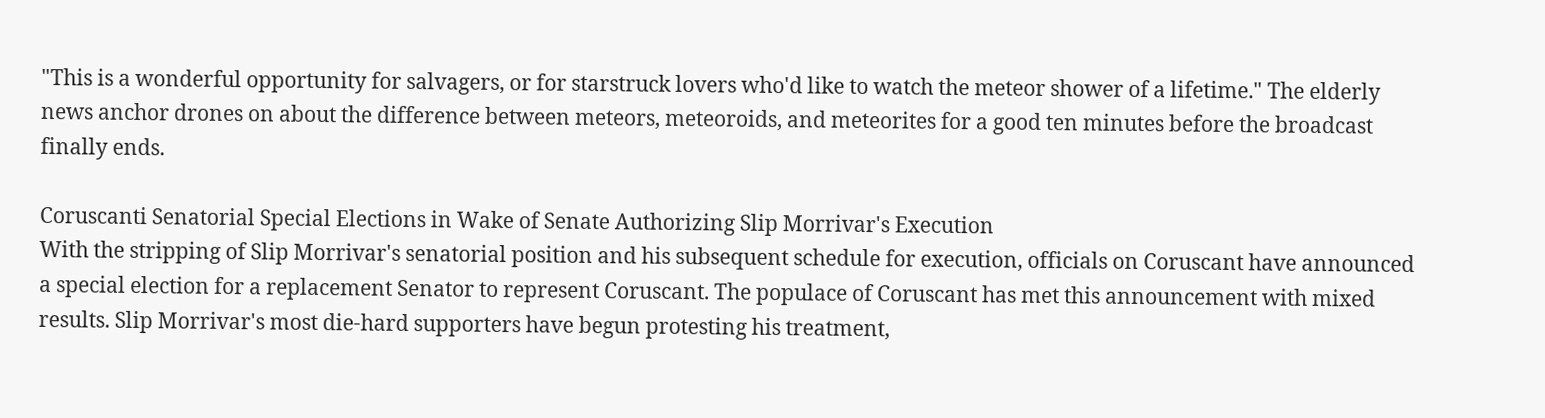"This is a wonderful opportunity for salvagers, or for starstruck lovers who'd like to watch the meteor shower of a lifetime." The elderly news anchor drones on about the difference between meteors, meteoroids, and meteorites for a good ten minutes before the broadcast finally ends.

Coruscanti Senatorial Special Elections in Wake of Senate Authorizing Slip Morrivar's Execution
With the stripping of Slip Morrivar's senatorial position and his subsequent schedule for execution, officials on Coruscant have announced a special election for a replacement Senator to represent Coruscant. The populace of Coruscant has met this announcement with mixed results. Slip Morrivar's most die-hard supporters have begun protesting his treatment,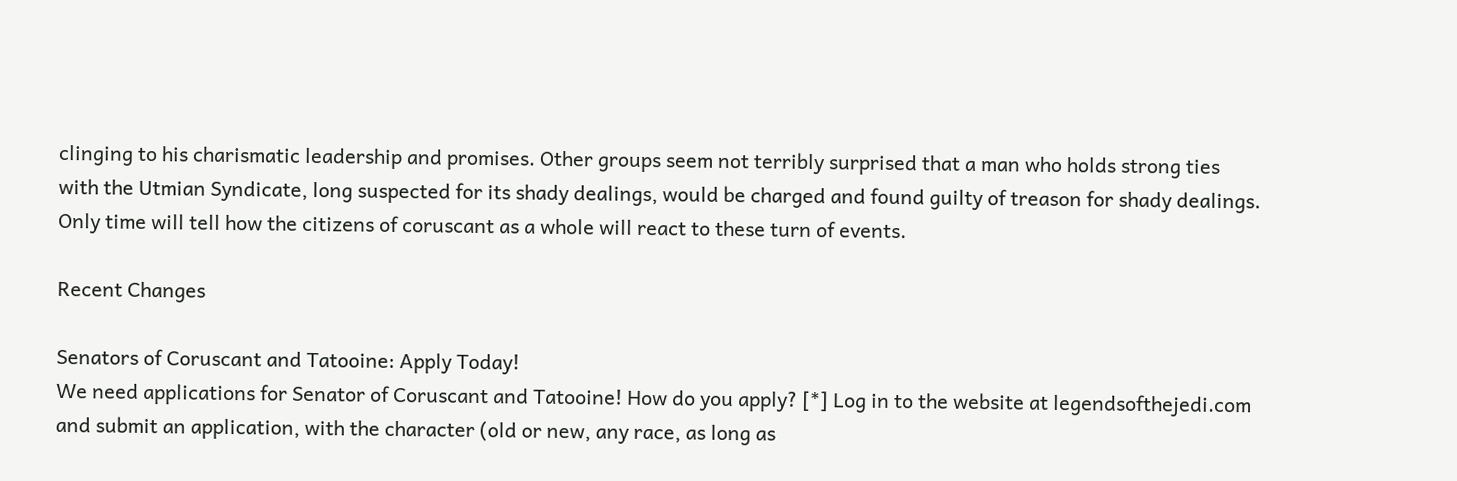clinging to his charismatic leadership and promises. Other groups seem not terribly surprised that a man who holds strong ties with the Utmian Syndicate, long suspected for its shady dealings, would be charged and found guilty of treason for shady dealings. Only time will tell how the citizens of coruscant as a whole will react to these turn of events.

Recent Changes

Senators of Coruscant and Tatooine: Apply Today!
We need applications for Senator of Coruscant and Tatooine! How do you apply? [*] Log in to the website at legendsofthejedi.com and submit an application, with the character (old or new, any race, as long as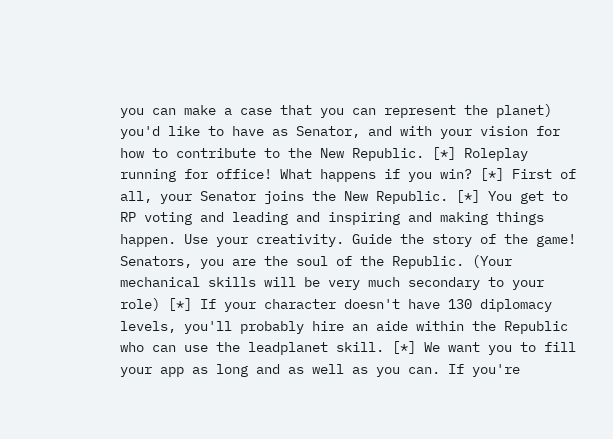you can make a case that you can represent the planet) you'd like to have as Senator, and with your vision for how to contribute to the New Republic. [*] Roleplay running for office! What happens if you win? [*] First of all, your Senator joins the New Republic. [*] You get to RP voting and leading and inspiring and making things happen. Use your creativity. Guide the story of the game! Senators, you are the soul of the Republic. (Your mechanical skills will be very much secondary to your role) [*] If your character doesn't have 130 diplomacy levels, you'll probably hire an aide within the Republic who can use the leadplanet skill. [*] We want you to fill your app as long and as well as you can. If you're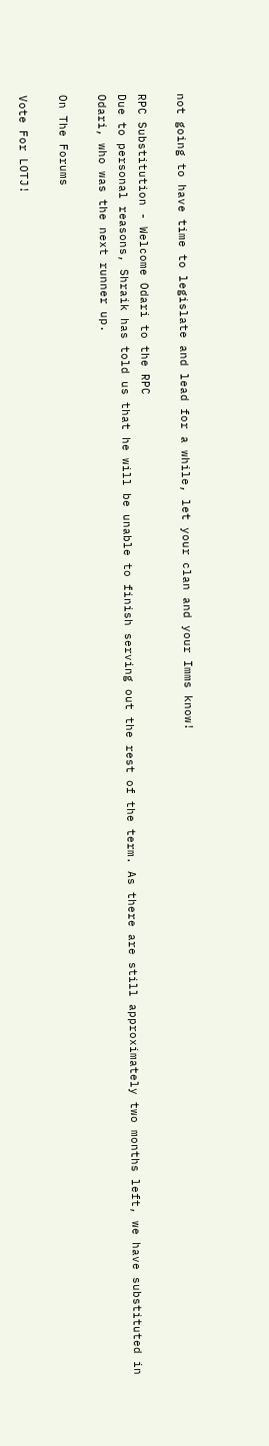not going to have time to legislate and lead for a while, let your clan and your Imms know!

RPC Substitution - Welcome Odari to the RPC
Due to personal reasons, Shraik has told us that he will be unable to finish serving out the rest of the term. As there are still approximately two months left, we have substituted in Odari, who was the next runner up.

On The Forums

Vote For LOTJ!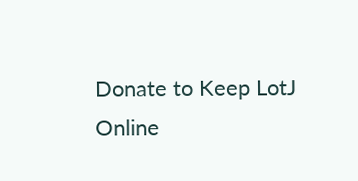Donate to Keep LotJ Online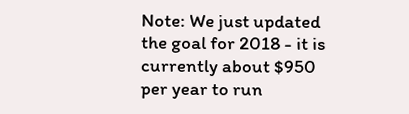Note: We just updated the goal for 2018 - it is currently about $950 per year to run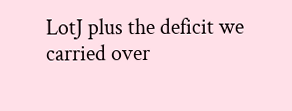LotJ plus the deficit we carried over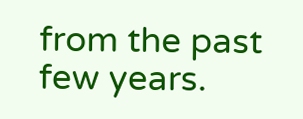from the past few years.